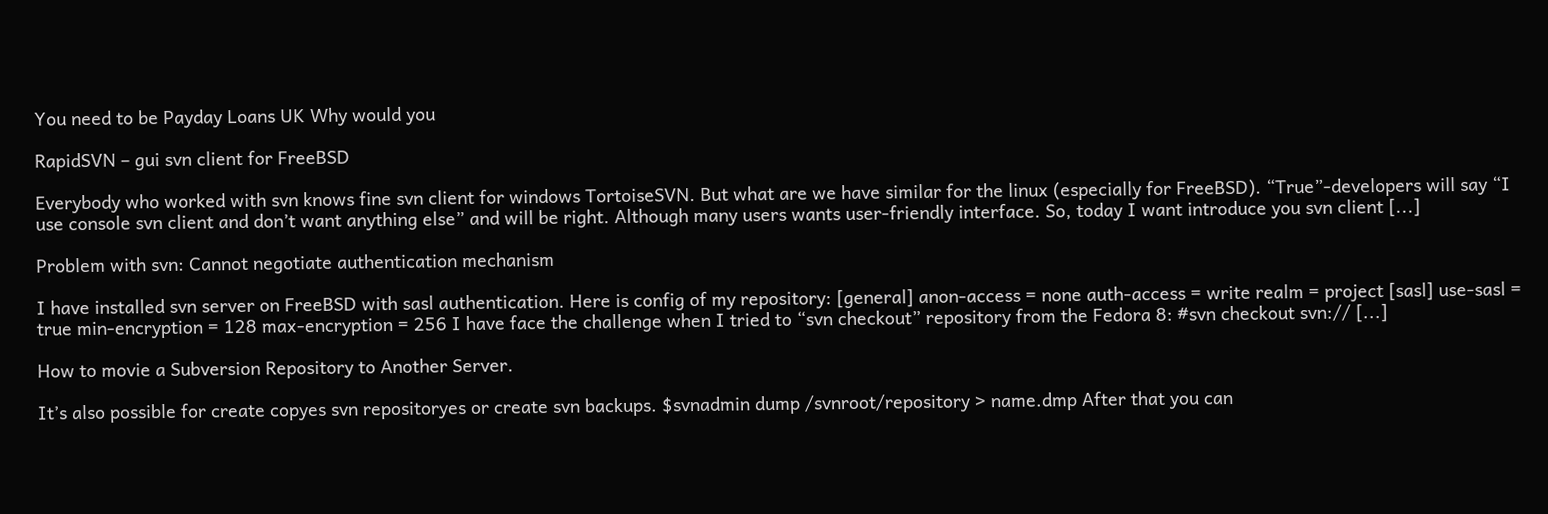You need to be Payday Loans UK Why would you

RapidSVN – gui svn client for FreeBSD

Everybody who worked with svn knows fine svn client for windows TortoiseSVN. But what are we have similar for the linux (especially for FreeBSD). “True”-developers will say “I use console svn client and don’t want anything else” and will be right. Although many users wants user-friendly interface. So, today I want introduce you svn client [...]

Problem with svn: Cannot negotiate authentication mechanism

I have installed svn server on FreeBSD with sasl authentication. Here is config of my repository: [general] anon-access = none auth-access = write realm = project [sasl] use-sasl = true min-encryption = 128 max-encryption = 256 I have face the challenge when I tried to “svn checkout” repository from the Fedora 8: #svn checkout svn:// [...]

How to movie a Subversion Repository to Another Server.

It’s also possible for create copyes svn repositoryes or create svn backups. $svnadmin dump /svnroot/repository > name.dmp After that you can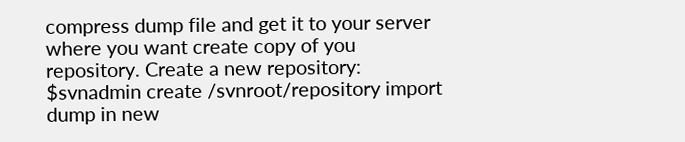compress dump file and get it to your server where you want create copy of you repository. Create a new repository: $svnadmin create /svnroot/repository import dump in new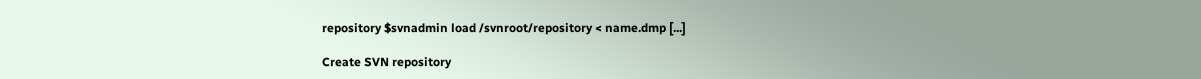repository $svnadmin load /svnroot/repository < name.dmp [...]

Create SVN repository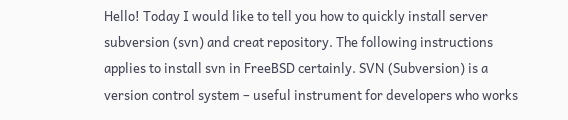Hello! Today I would like to tell you how to quickly install server subversion (svn) and creat repository. The following instructions applies to install svn in FreeBSD certainly. SVN (Subversion) is a version control system – useful instrument for developers who works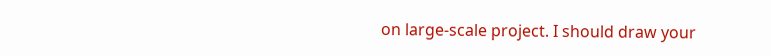on large-scale project. I should draw your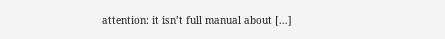attention: it isn’t full manual about [...]